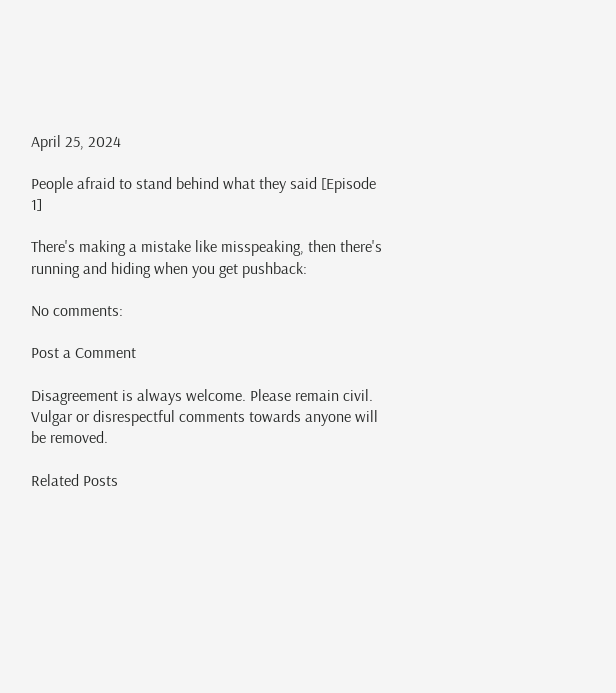April 25, 2024

People afraid to stand behind what they said [Episode 1]

There's making a mistake like misspeaking, then there's running and hiding when you get pushback:

No comments:

Post a Comment

Disagreement is always welcome. Please remain civil. Vulgar or disrespectful comments towards anyone will be removed.

Related Posts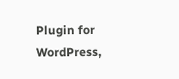Plugin for WordPress,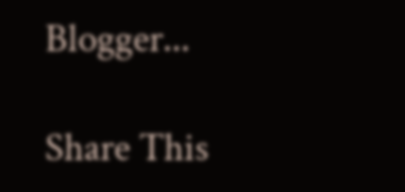Blogger...

Share This